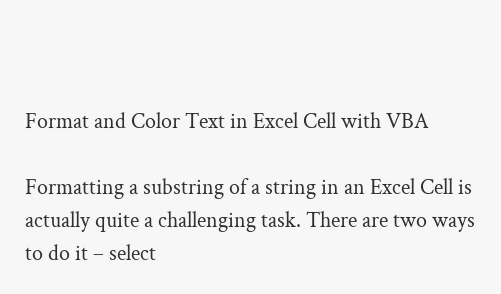Format and Color Text in Excel Cell with VBA

Formatting a substring of a string in an Excel Cell is actually quite a challenging task. There are two ways to do it – select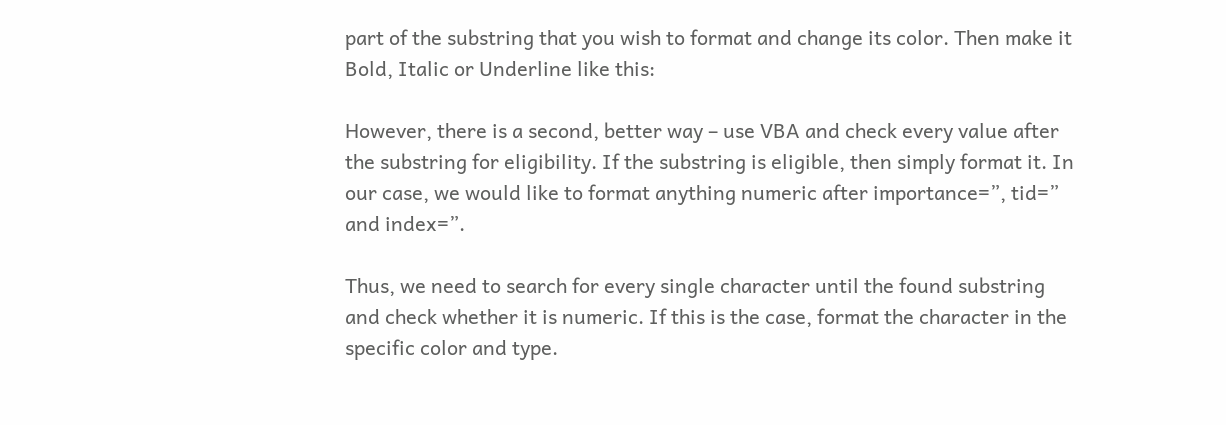part of the substring that you wish to format and change its color. Then make it Bold, Italic or Underline like this:

However, there is a second, better way – use VBA and check every value after the substring for eligibility. If the substring is eligible, then simply format it. In our case, we would like to format anything numeric after importance=”, tid=” and index=”.

Thus, we need to search for every single character until the found substring and check whether it is numeric. If this is the case, format the character in the specific color and type.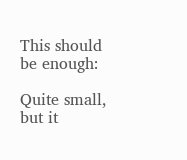This should be enough:

Quite small, but it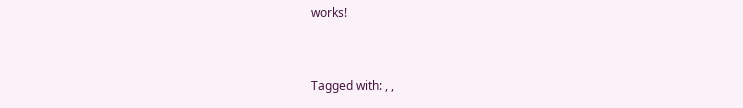works!


Tagged with: , ,